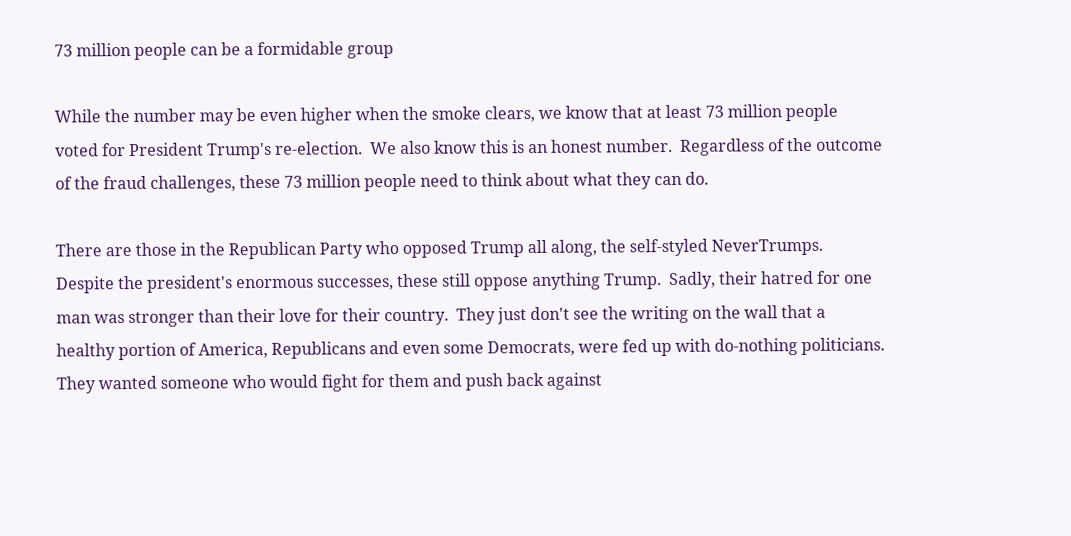73 million people can be a formidable group

While the number may be even higher when the smoke clears, we know that at least 73 million people voted for President Trump's re-election.  We also know this is an honest number.  Regardless of the outcome of the fraud challenges, these 73 million people need to think about what they can do.

There are those in the Republican Party who opposed Trump all along, the self-styled NeverTrumps.  Despite the president's enormous successes, these still oppose anything Trump.  Sadly, their hatred for one man was stronger than their love for their country.  They just don't see the writing on the wall that a healthy portion of America, Republicans and even some Democrats, were fed up with do-nothing politicians.  They wanted someone who would fight for them and push back against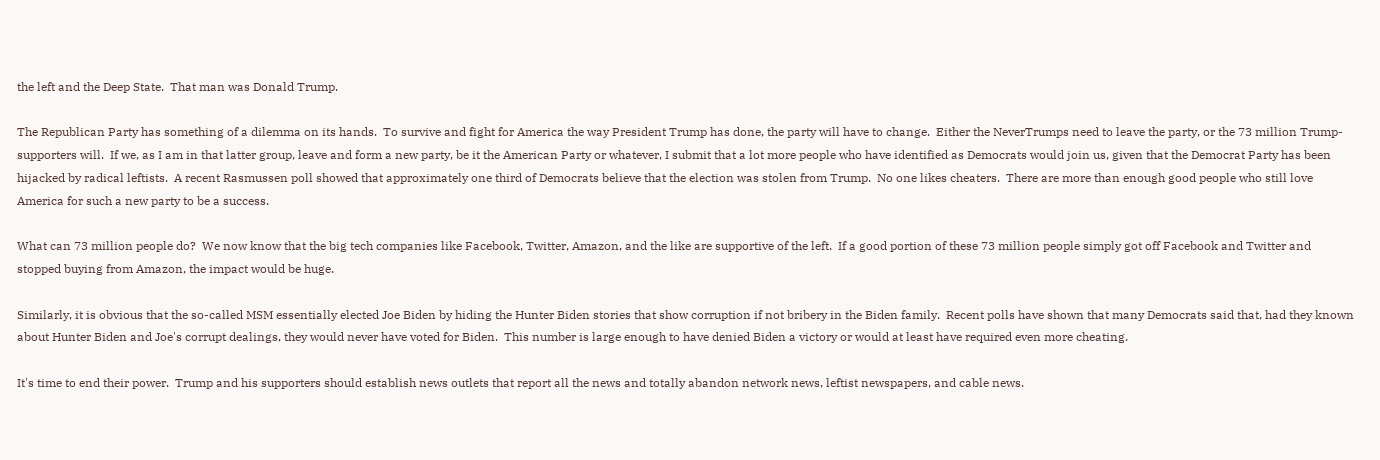the left and the Deep State.  That man was Donald Trump.

The Republican Party has something of a dilemma on its hands.  To survive and fight for America the way President Trump has done, the party will have to change.  Either the NeverTrumps need to leave the party, or the 73 million Trump-supporters will.  If we, as I am in that latter group, leave and form a new party, be it the American Party or whatever, I submit that a lot more people who have identified as Democrats would join us, given that the Democrat Party has been hijacked by radical leftists.  A recent Rasmussen poll showed that approximately one third of Democrats believe that the election was stolen from Trump.  No one likes cheaters.  There are more than enough good people who still love America for such a new party to be a success.

What can 73 million people do?  We now know that the big tech companies like Facebook, Twitter, Amazon, and the like are supportive of the left.  If a good portion of these 73 million people simply got off Facebook and Twitter and stopped buying from Amazon, the impact would be huge.

Similarly, it is obvious that the so-called MSM essentially elected Joe Biden by hiding the Hunter Biden stories that show corruption if not bribery in the Biden family.  Recent polls have shown that many Democrats said that, had they known about Hunter Biden and Joe's corrupt dealings, they would never have voted for Biden.  This number is large enough to have denied Biden a victory or would at least have required even more cheating.

It's time to end their power.  Trump and his supporters should establish news outlets that report all the news and totally abandon network news, leftist newspapers, and cable news.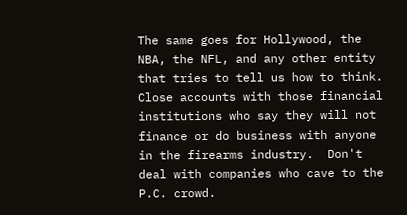The same goes for Hollywood, the NBA, the NFL, and any other entity that tries to tell us how to think.  Close accounts with those financial institutions who say they will not finance or do business with anyone in the firearms industry.  Don't deal with companies who cave to the P.C. crowd.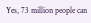Yes, 73 million people can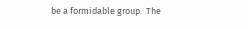be a formidable group.  The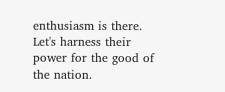enthusiasm is there.  Let's harness their power for the good of the nation.